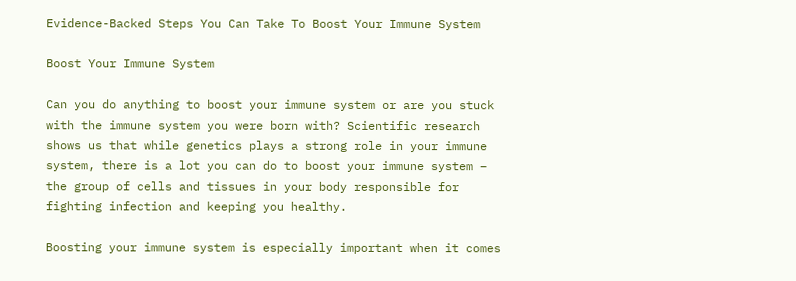Evidence-Backed Steps You Can Take To Boost Your Immune System

Boost Your Immune System

Can you do anything to boost your immune system or are you stuck with the immune system you were born with? Scientific research shows us that while genetics plays a strong role in your immune system, there is a lot you can do to boost your immune system – the group of cells and tissues in your body responsible for fighting infection and keeping you healthy.

Boosting your immune system is especially important when it comes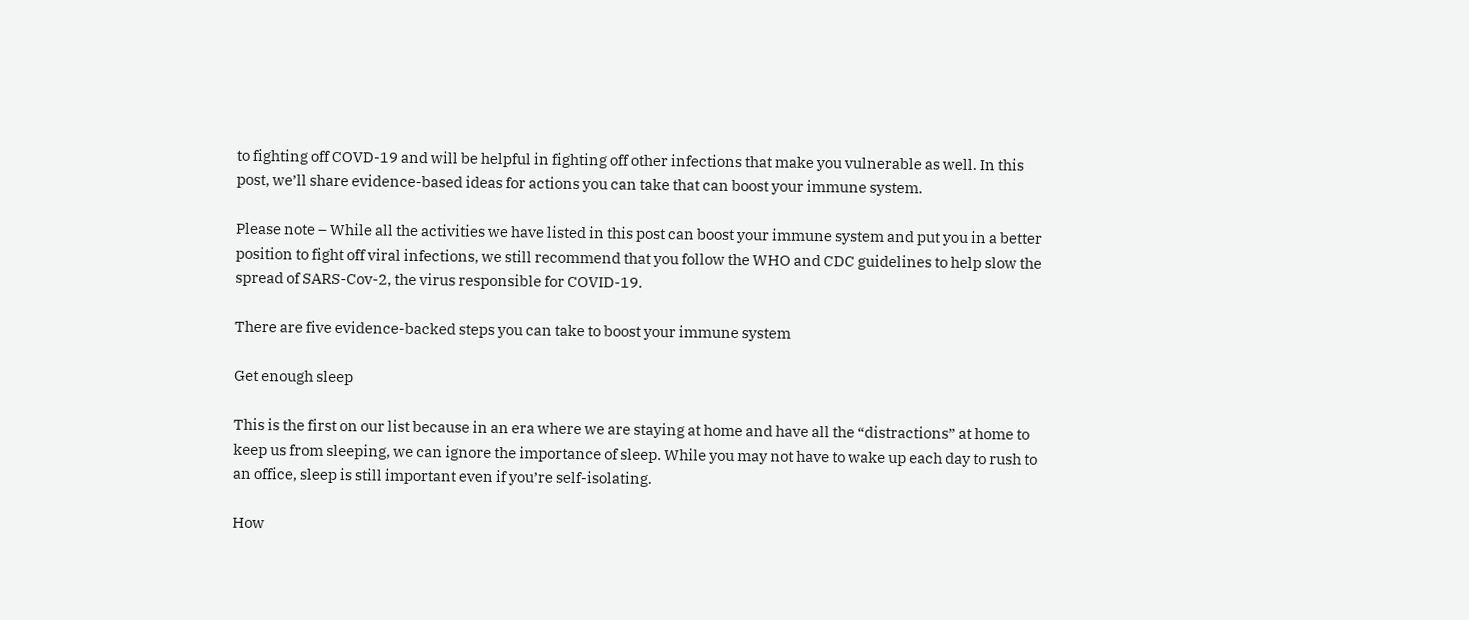to fighting off COVD-19 and will be helpful in fighting off other infections that make you vulnerable as well. In this post, we’ll share evidence-based ideas for actions you can take that can boost your immune system.

Please note – While all the activities we have listed in this post can boost your immune system and put you in a better position to fight off viral infections, we still recommend that you follow the WHO and CDC guidelines to help slow the spread of SARS-Cov-2, the virus responsible for COVID-19.

There are five evidence-backed steps you can take to boost your immune system

Get enough sleep

This is the first on our list because in an era where we are staying at home and have all the “distractions” at home to keep us from sleeping, we can ignore the importance of sleep. While you may not have to wake up each day to rush to an office, sleep is still important even if you’re self-isolating.

How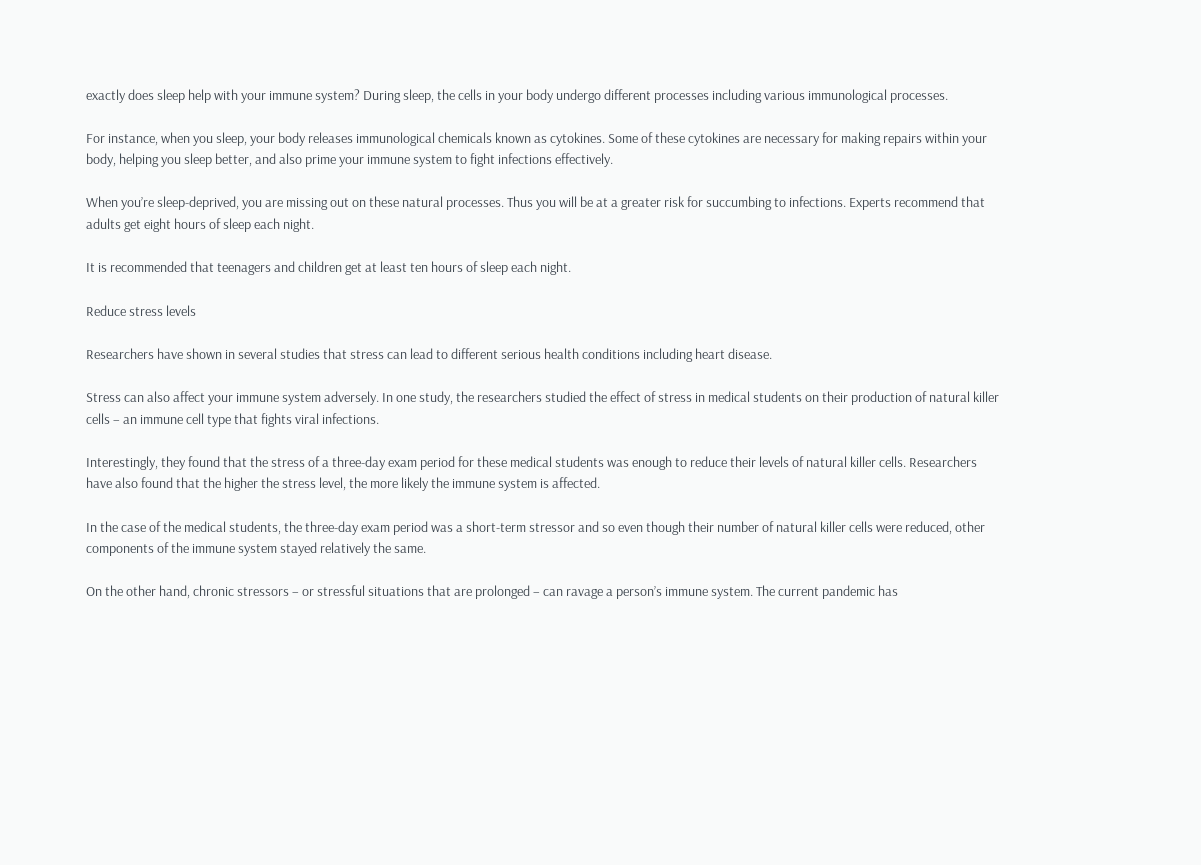exactly does sleep help with your immune system? During sleep, the cells in your body undergo different processes including various immunological processes.

For instance, when you sleep, your body releases immunological chemicals known as cytokines. Some of these cytokines are necessary for making repairs within your body, helping you sleep better, and also prime your immune system to fight infections effectively.

When you’re sleep-deprived, you are missing out on these natural processes. Thus you will be at a greater risk for succumbing to infections. Experts recommend that adults get eight hours of sleep each night.

It is recommended that teenagers and children get at least ten hours of sleep each night.

Reduce stress levels

Researchers have shown in several studies that stress can lead to different serious health conditions including heart disease.

Stress can also affect your immune system adversely. In one study, the researchers studied the effect of stress in medical students on their production of natural killer cells – an immune cell type that fights viral infections.

Interestingly, they found that the stress of a three-day exam period for these medical students was enough to reduce their levels of natural killer cells. Researchers have also found that the higher the stress level, the more likely the immune system is affected.

In the case of the medical students, the three-day exam period was a short-term stressor and so even though their number of natural killer cells were reduced, other components of the immune system stayed relatively the same.

On the other hand, chronic stressors – or stressful situations that are prolonged – can ravage a person’s immune system. The current pandemic has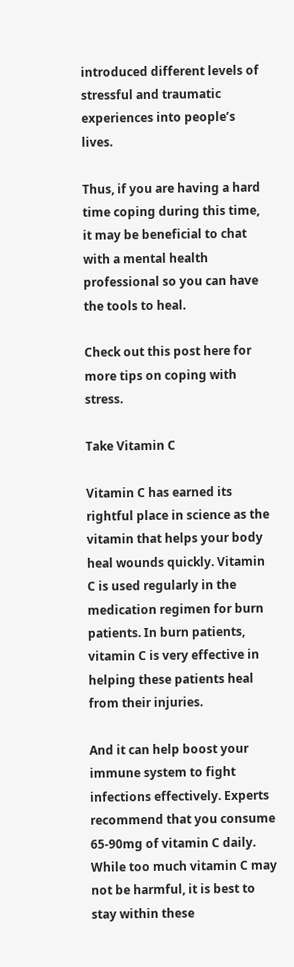introduced different levels of stressful and traumatic experiences into people’s lives.

Thus, if you are having a hard time coping during this time, it may be beneficial to chat with a mental health professional so you can have the tools to heal.

Check out this post here for more tips on coping with stress.

Take Vitamin C

Vitamin C has earned its rightful place in science as the vitamin that helps your body heal wounds quickly. Vitamin C is used regularly in the medication regimen for burn patients. In burn patients, vitamin C is very effective in helping these patients heal from their injuries.

And it can help boost your immune system to fight infections effectively. Experts recommend that you consume 65-90mg of vitamin C daily. While too much vitamin C may not be harmful, it is best to stay within these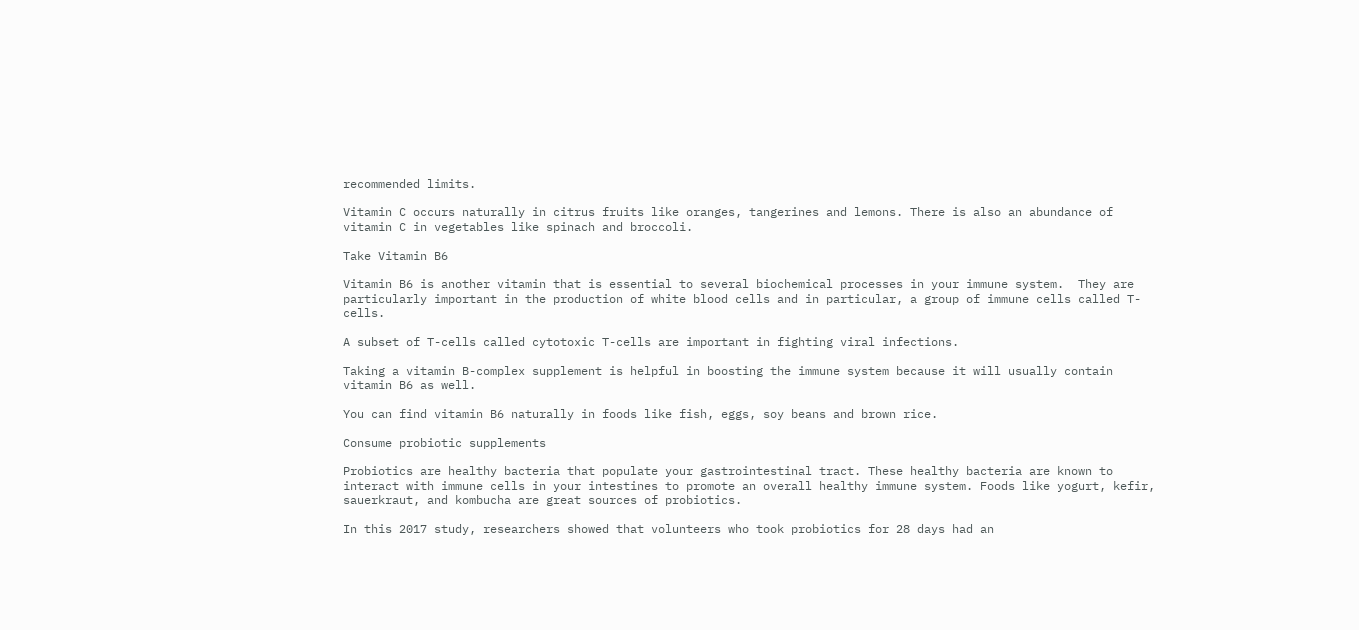recommended limits.

Vitamin C occurs naturally in citrus fruits like oranges, tangerines and lemons. There is also an abundance of vitamin C in vegetables like spinach and broccoli.

Take Vitamin B6

Vitamin B6 is another vitamin that is essential to several biochemical processes in your immune system.  They are particularly important in the production of white blood cells and in particular, a group of immune cells called T-cells.

A subset of T-cells called cytotoxic T-cells are important in fighting viral infections.

Taking a vitamin B-complex supplement is helpful in boosting the immune system because it will usually contain vitamin B6 as well.

You can find vitamin B6 naturally in foods like fish, eggs, soy beans and brown rice.

Consume probiotic supplements

Probiotics are healthy bacteria that populate your gastrointestinal tract. These healthy bacteria are known to interact with immune cells in your intestines to promote an overall healthy immune system. Foods like yogurt, kefir, sauerkraut, and kombucha are great sources of probiotics.

In this 2017 study, researchers showed that volunteers who took probiotics for 28 days had an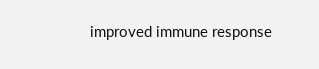improved immune response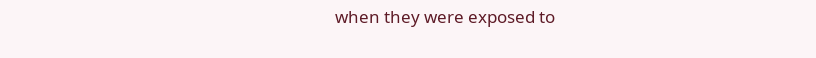when they were exposed to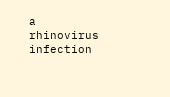a rhinovirus infection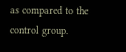as compared to the control group.